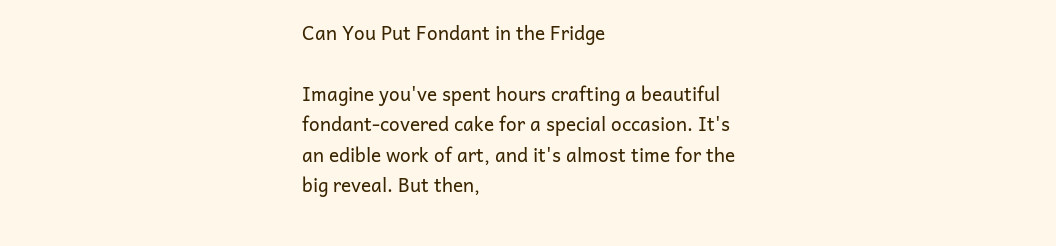Can You Put Fondant in the Fridge

Imagine you've spent hours crafting a beautiful fondant-covered cake for a special occasion. It's an edible work of art, and it's almost time for the big reveal. But then,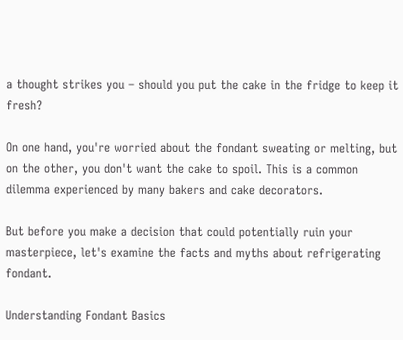a thought strikes you – should you put the cake in the fridge to keep it fresh?

On one hand, you're worried about the fondant sweating or melting, but on the other, you don't want the cake to spoil. This is a common dilemma experienced by many bakers and cake decorators.

But before you make a decision that could potentially ruin your masterpiece, let's examine the facts and myths about refrigerating fondant.

Understanding Fondant Basics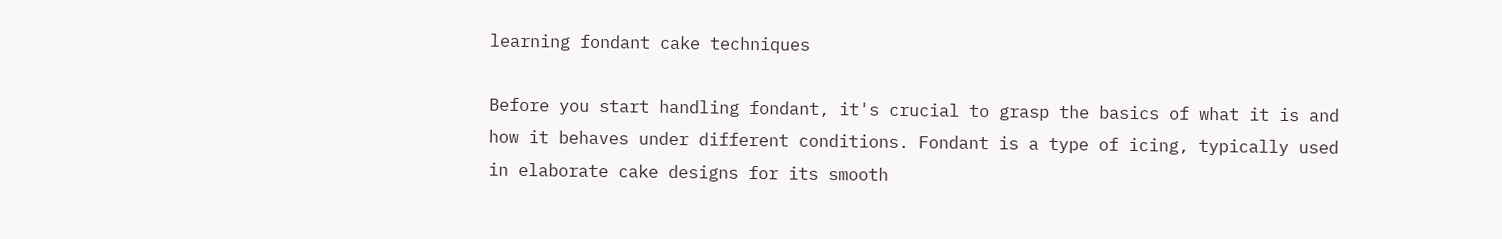learning fondant cake techniques

Before you start handling fondant, it's crucial to grasp the basics of what it is and how it behaves under different conditions. Fondant is a type of icing, typically used in elaborate cake designs for its smooth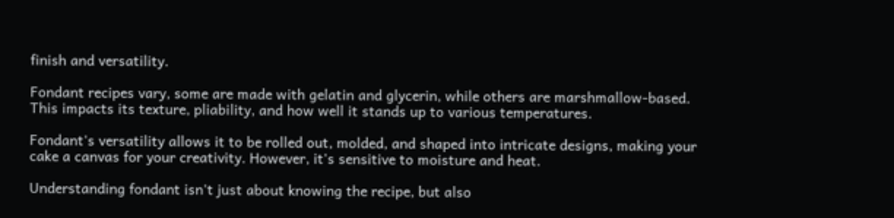finish and versatility.

Fondant recipes vary, some are made with gelatin and glycerin, while others are marshmallow-based. This impacts its texture, pliability, and how well it stands up to various temperatures.

Fondant's versatility allows it to be rolled out, molded, and shaped into intricate designs, making your cake a canvas for your creativity. However, it's sensitive to moisture and heat.

Understanding fondant isn't just about knowing the recipe, but also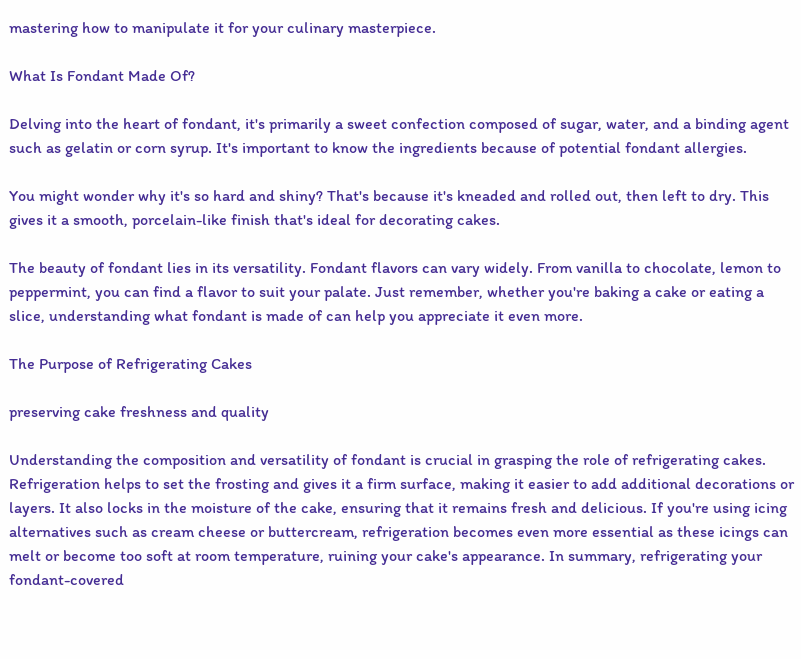mastering how to manipulate it for your culinary masterpiece.

What Is Fondant Made Of?

Delving into the heart of fondant, it's primarily a sweet confection composed of sugar, water, and a binding agent such as gelatin or corn syrup. It's important to know the ingredients because of potential fondant allergies.

You might wonder why it's so hard and shiny? That's because it's kneaded and rolled out, then left to dry. This gives it a smooth, porcelain-like finish that's ideal for decorating cakes.

The beauty of fondant lies in its versatility. Fondant flavors can vary widely. From vanilla to chocolate, lemon to peppermint, you can find a flavor to suit your palate. Just remember, whether you're baking a cake or eating a slice, understanding what fondant is made of can help you appreciate it even more.

The Purpose of Refrigerating Cakes

preserving cake freshness and quality

Understanding the composition and versatility of fondant is crucial in grasping the role of refrigerating cakes. Refrigeration helps to set the frosting and gives it a firm surface, making it easier to add additional decorations or layers. It also locks in the moisture of the cake, ensuring that it remains fresh and delicious. If you're using icing alternatives such as cream cheese or buttercream, refrigeration becomes even more essential as these icings can melt or become too soft at room temperature, ruining your cake's appearance. In summary, refrigerating your fondant-covered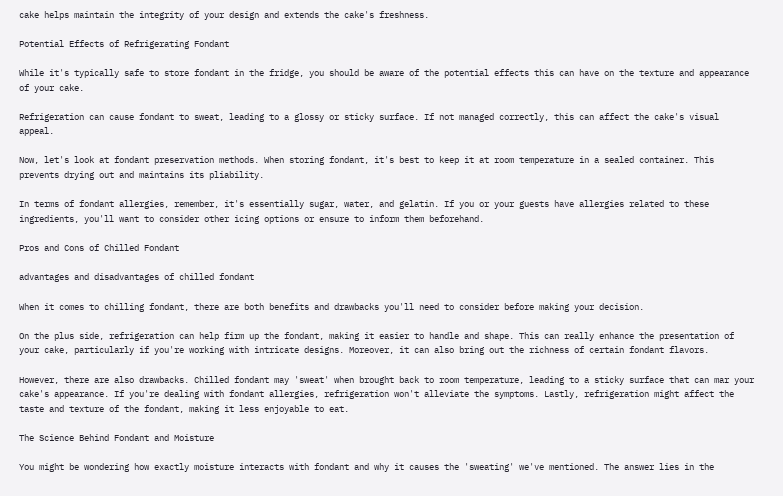cake helps maintain the integrity of your design and extends the cake's freshness.

Potential Effects of Refrigerating Fondant

While it's typically safe to store fondant in the fridge, you should be aware of the potential effects this can have on the texture and appearance of your cake.

Refrigeration can cause fondant to sweat, leading to a glossy or sticky surface. If not managed correctly, this can affect the cake's visual appeal.

Now, let's look at fondant preservation methods. When storing fondant, it's best to keep it at room temperature in a sealed container. This prevents drying out and maintains its pliability.

In terms of fondant allergies, remember, it's essentially sugar, water, and gelatin. If you or your guests have allergies related to these ingredients, you'll want to consider other icing options or ensure to inform them beforehand.

Pros and Cons of Chilled Fondant

advantages and disadvantages of chilled fondant

When it comes to chilling fondant, there are both benefits and drawbacks you'll need to consider before making your decision.

On the plus side, refrigeration can help firm up the fondant, making it easier to handle and shape. This can really enhance the presentation of your cake, particularly if you're working with intricate designs. Moreover, it can also bring out the richness of certain fondant flavors.

However, there are also drawbacks. Chilled fondant may 'sweat' when brought back to room temperature, leading to a sticky surface that can mar your cake's appearance. If you're dealing with fondant allergies, refrigeration won't alleviate the symptoms. Lastly, refrigeration might affect the taste and texture of the fondant, making it less enjoyable to eat.

The Science Behind Fondant and Moisture

You might be wondering how exactly moisture interacts with fondant and why it causes the 'sweating' we've mentioned. The answer lies in the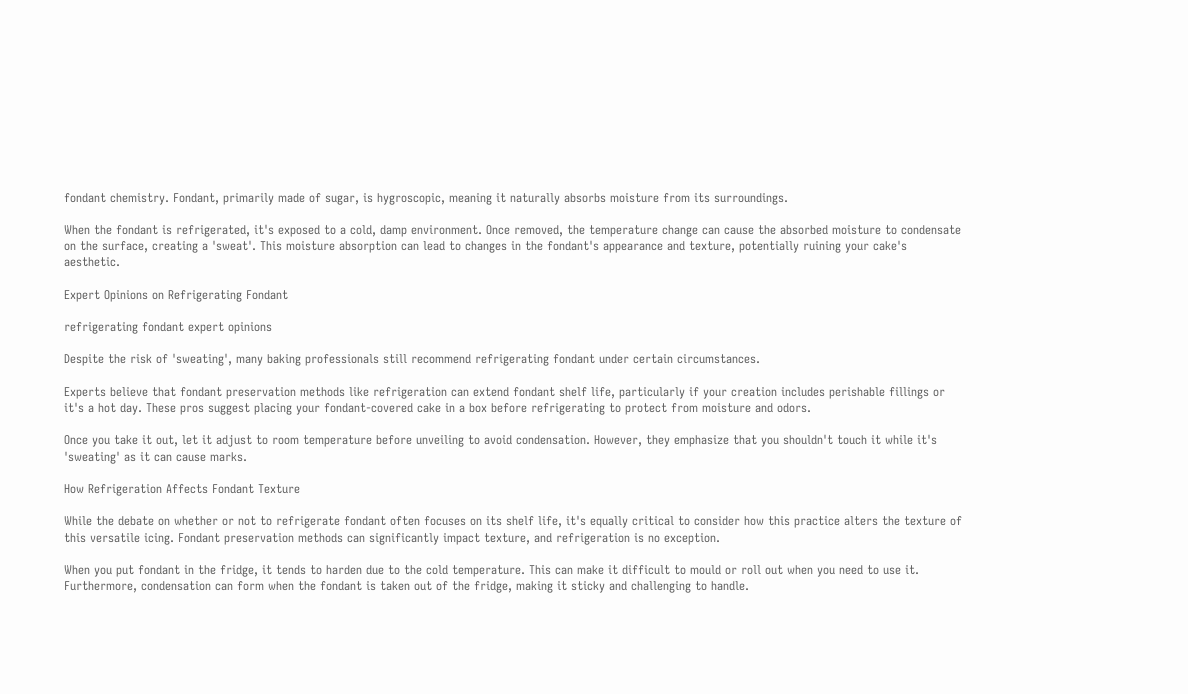fondant chemistry. Fondant, primarily made of sugar, is hygroscopic, meaning it naturally absorbs moisture from its surroundings.

When the fondant is refrigerated, it's exposed to a cold, damp environment. Once removed, the temperature change can cause the absorbed moisture to condensate on the surface, creating a 'sweat'. This moisture absorption can lead to changes in the fondant's appearance and texture, potentially ruining your cake's aesthetic.

Expert Opinions on Refrigerating Fondant

refrigerating fondant expert opinions

Despite the risk of 'sweating', many baking professionals still recommend refrigerating fondant under certain circumstances.

Experts believe that fondant preservation methods like refrigeration can extend fondant shelf life, particularly if your creation includes perishable fillings or it's a hot day. These pros suggest placing your fondant-covered cake in a box before refrigerating to protect from moisture and odors.

Once you take it out, let it adjust to room temperature before unveiling to avoid condensation. However, they emphasize that you shouldn't touch it while it's 'sweating' as it can cause marks.

How Refrigeration Affects Fondant Texture

While the debate on whether or not to refrigerate fondant often focuses on its shelf life, it's equally critical to consider how this practice alters the texture of this versatile icing. Fondant preservation methods can significantly impact texture, and refrigeration is no exception.

When you put fondant in the fridge, it tends to harden due to the cold temperature. This can make it difficult to mould or roll out when you need to use it. Furthermore, condensation can form when the fondant is taken out of the fridge, making it sticky and challenging to handle.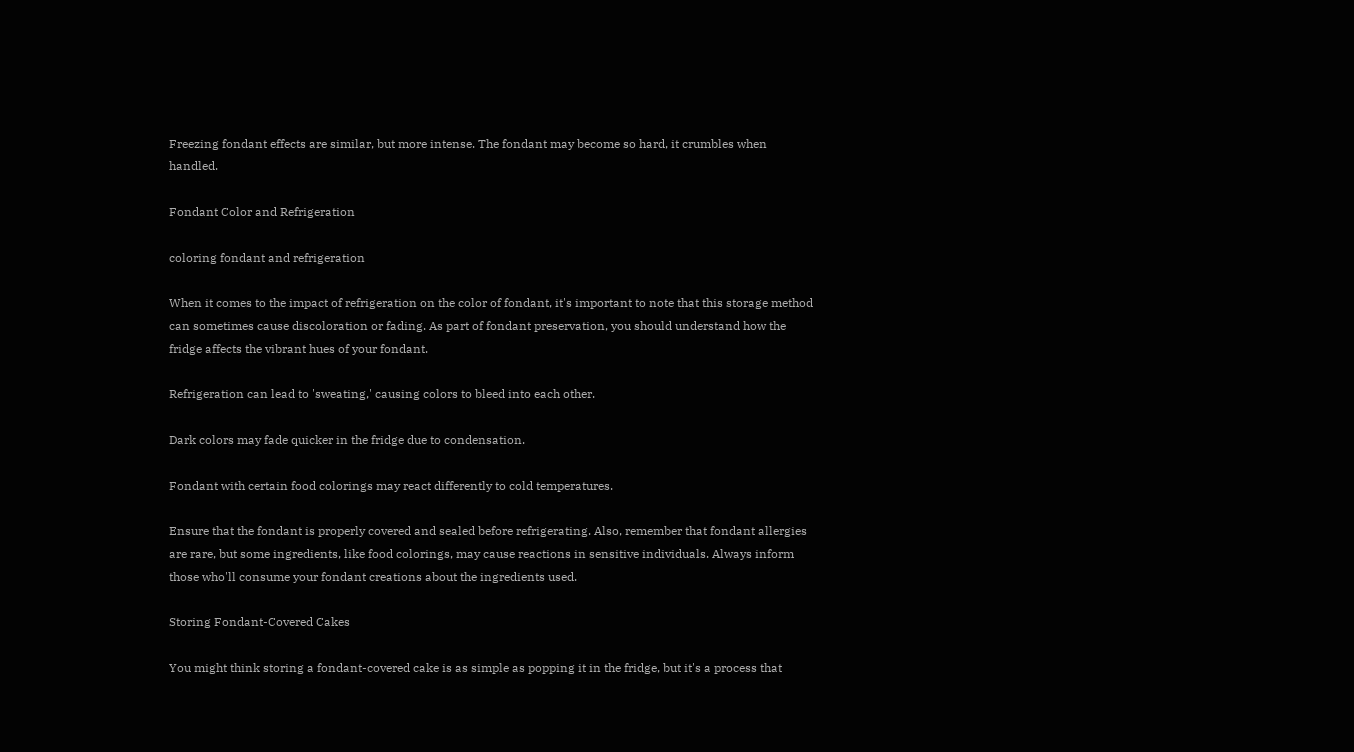Freezing fondant effects are similar, but more intense. The fondant may become so hard, it crumbles when handled.

Fondant Color and Refrigeration

coloring fondant and refrigeration

When it comes to the impact of refrigeration on the color of fondant, it's important to note that this storage method can sometimes cause discoloration or fading. As part of fondant preservation, you should understand how the fridge affects the vibrant hues of your fondant.

Refrigeration can lead to 'sweating,' causing colors to bleed into each other.

Dark colors may fade quicker in the fridge due to condensation.

Fondant with certain food colorings may react differently to cold temperatures.

Ensure that the fondant is properly covered and sealed before refrigerating. Also, remember that fondant allergies are rare, but some ingredients, like food colorings, may cause reactions in sensitive individuals. Always inform those who'll consume your fondant creations about the ingredients used.

Storing Fondant-Covered Cakes

You might think storing a fondant-covered cake is as simple as popping it in the fridge, but it's a process that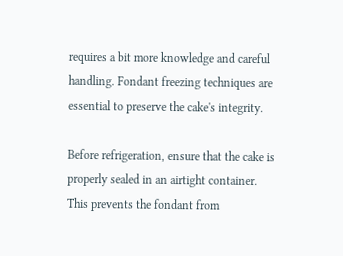requires a bit more knowledge and careful handling. Fondant freezing techniques are essential to preserve the cake's integrity.

Before refrigeration, ensure that the cake is properly sealed in an airtight container. This prevents the fondant from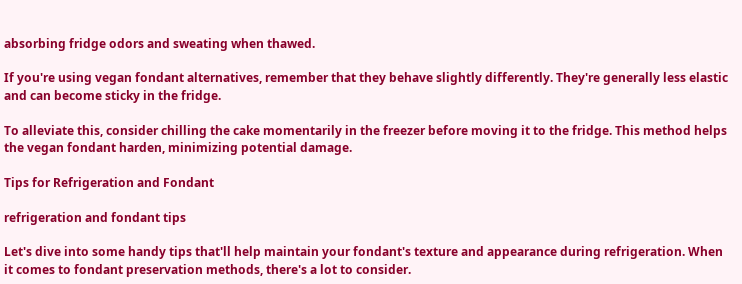absorbing fridge odors and sweating when thawed.

If you're using vegan fondant alternatives, remember that they behave slightly differently. They're generally less elastic and can become sticky in the fridge.

To alleviate this, consider chilling the cake momentarily in the freezer before moving it to the fridge. This method helps the vegan fondant harden, minimizing potential damage.

Tips for Refrigeration and Fondant

refrigeration and fondant tips

Let's dive into some handy tips that'll help maintain your fondant's texture and appearance during refrigeration. When it comes to fondant preservation methods, there's a lot to consider.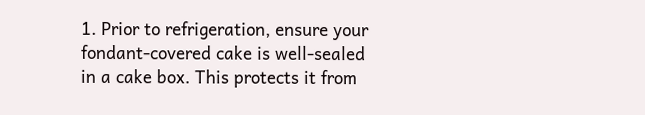1. Prior to refrigeration, ensure your fondant-covered cake is well-sealed in a cake box. This protects it from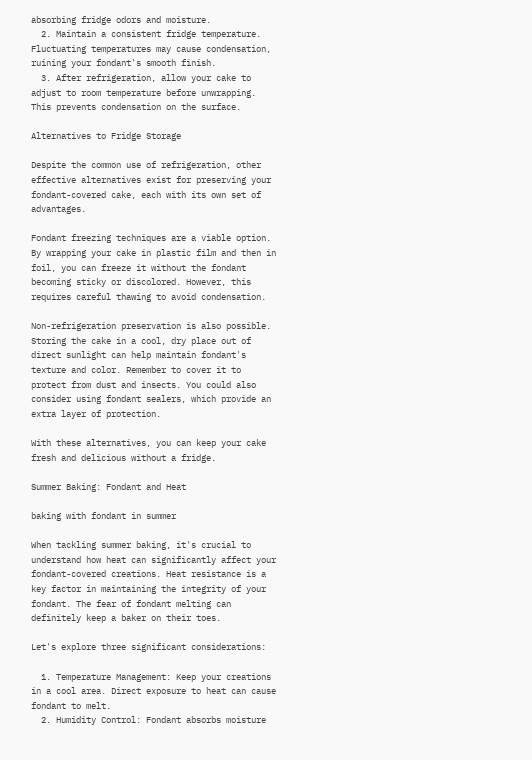absorbing fridge odors and moisture.
  2. Maintain a consistent fridge temperature. Fluctuating temperatures may cause condensation, ruining your fondant's smooth finish.
  3. After refrigeration, allow your cake to adjust to room temperature before unwrapping. This prevents condensation on the surface.

Alternatives to Fridge Storage

Despite the common use of refrigeration, other effective alternatives exist for preserving your fondant-covered cake, each with its own set of advantages.

Fondant freezing techniques are a viable option. By wrapping your cake in plastic film and then in foil, you can freeze it without the fondant becoming sticky or discolored. However, this requires careful thawing to avoid condensation.

Non-refrigeration preservation is also possible. Storing the cake in a cool, dry place out of direct sunlight can help maintain fondant's texture and color. Remember to cover it to protect from dust and insects. You could also consider using fondant sealers, which provide an extra layer of protection.

With these alternatives, you can keep your cake fresh and delicious without a fridge.

Summer Baking: Fondant and Heat

baking with fondant in summer

When tackling summer baking, it's crucial to understand how heat can significantly affect your fondant-covered creations. Heat resistance is a key factor in maintaining the integrity of your fondant. The fear of fondant melting can definitely keep a baker on their toes.

Let's explore three significant considerations:

  1. Temperature Management: Keep your creations in a cool area. Direct exposure to heat can cause fondant to melt.
  2. Humidity Control: Fondant absorbs moisture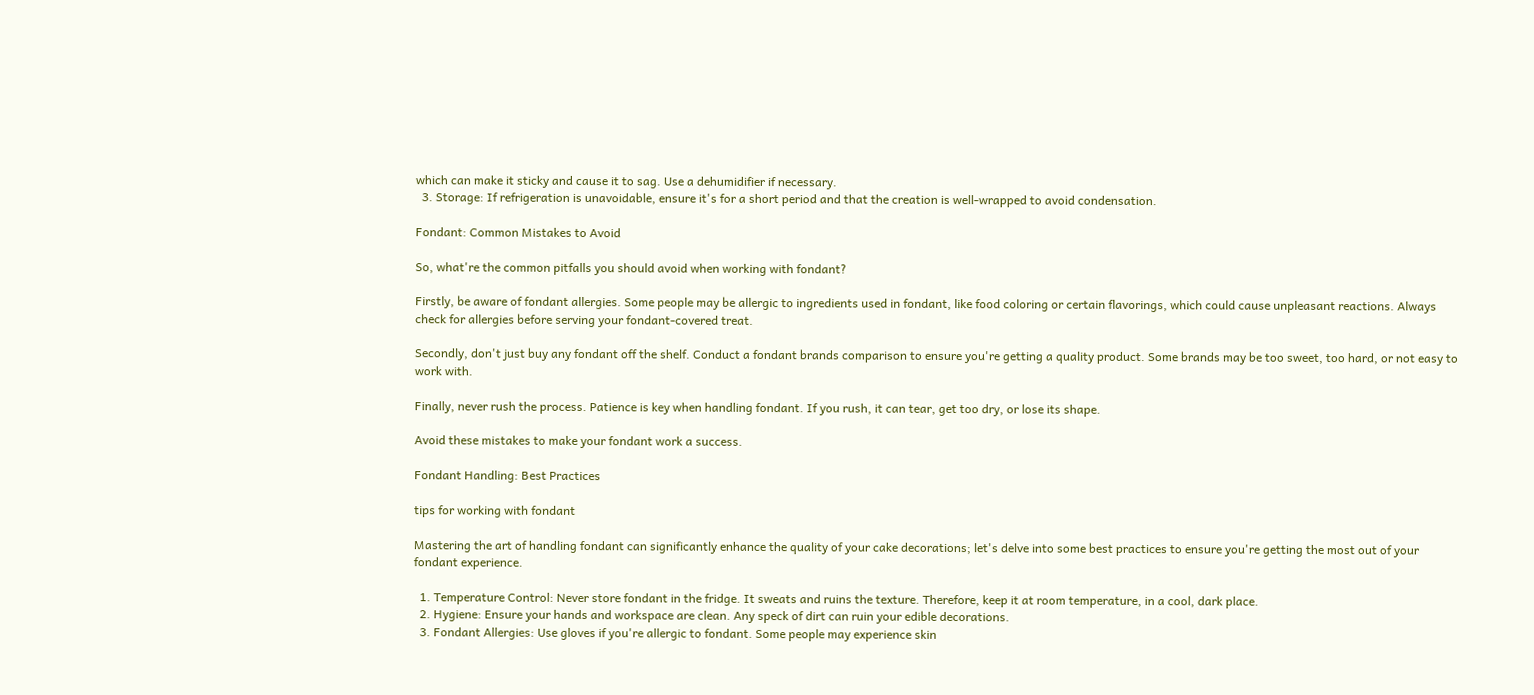which can make it sticky and cause it to sag. Use a dehumidifier if necessary.
  3. Storage: If refrigeration is unavoidable, ensure it's for a short period and that the creation is well-wrapped to avoid condensation.

Fondant: Common Mistakes to Avoid

So, what're the common pitfalls you should avoid when working with fondant?

Firstly, be aware of fondant allergies. Some people may be allergic to ingredients used in fondant, like food coloring or certain flavorings, which could cause unpleasant reactions. Always check for allergies before serving your fondant-covered treat.

Secondly, don't just buy any fondant off the shelf. Conduct a fondant brands comparison to ensure you're getting a quality product. Some brands may be too sweet, too hard, or not easy to work with.

Finally, never rush the process. Patience is key when handling fondant. If you rush, it can tear, get too dry, or lose its shape.

Avoid these mistakes to make your fondant work a success.

Fondant Handling: Best Practices

tips for working with fondant

Mastering the art of handling fondant can significantly enhance the quality of your cake decorations; let's delve into some best practices to ensure you're getting the most out of your fondant experience.

  1. Temperature Control: Never store fondant in the fridge. It sweats and ruins the texture. Therefore, keep it at room temperature, in a cool, dark place.
  2. Hygiene: Ensure your hands and workspace are clean. Any speck of dirt can ruin your edible decorations.
  3. Fondant Allergies: Use gloves if you're allergic to fondant. Some people may experience skin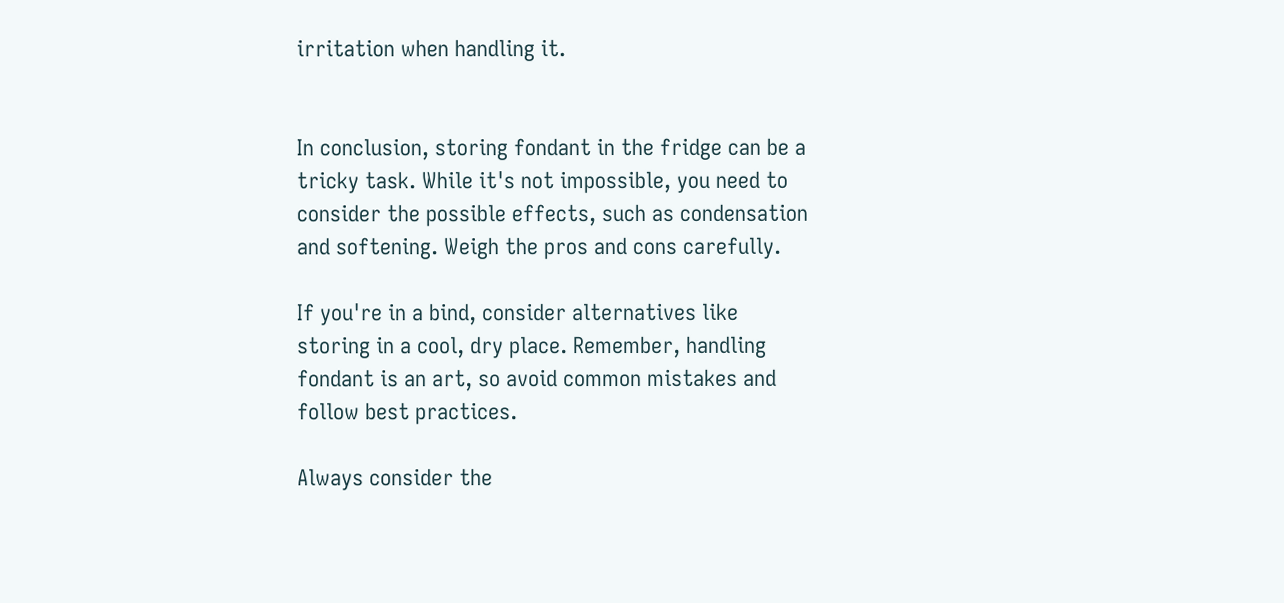irritation when handling it.


In conclusion, storing fondant in the fridge can be a tricky task. While it's not impossible, you need to consider the possible effects, such as condensation and softening. Weigh the pros and cons carefully.

If you're in a bind, consider alternatives like storing in a cool, dry place. Remember, handling fondant is an art, so avoid common mistakes and follow best practices.

Always consider the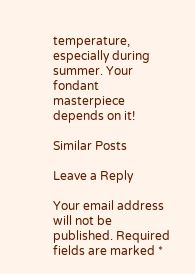temperature, especially during summer. Your fondant masterpiece depends on it!

Similar Posts

Leave a Reply

Your email address will not be published. Required fields are marked *